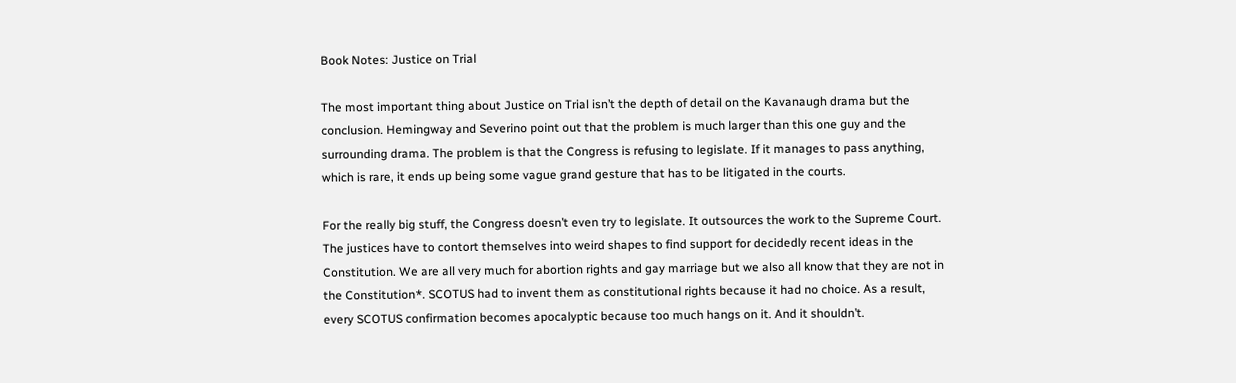Book Notes: Justice on Trial

The most important thing about Justice on Trial isn’t the depth of detail on the Kavanaugh drama but the conclusion. Hemingway and Severino point out that the problem is much larger than this one guy and the surrounding drama. The problem is that the Congress is refusing to legislate. If it manages to pass anything, which is rare, it ends up being some vague grand gesture that has to be litigated in the courts.

For the really big stuff, the Congress doesn’t even try to legislate. It outsources the work to the Supreme Court. The justices have to contort themselves into weird shapes to find support for decidedly recent ideas in the Constitution. We are all very much for abortion rights and gay marriage but we also all know that they are not in the Constitution*. SCOTUS had to invent them as constitutional rights because it had no choice. As a result, every SCOTUS confirmation becomes apocalyptic because too much hangs on it. And it shouldn’t.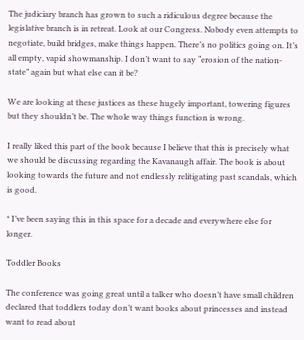The judiciary branch has grown to such a ridiculous degree because the legislative branch is in retreat. Look at our Congress. Nobody even attempts to negotiate, build bridges, make things happen. There’s no politics going on. It’s all empty, vapid showmanship. I don’t want to say “erosion of the nation-state” again but what else can it be?

We are looking at these justices as these hugely important, towering figures but they shouldn’t be. The whole way things function is wrong.

I really liked this part of the book because I believe that this is precisely what we should be discussing regarding the Kavanaugh affair. The book is about looking towards the future and not endlessly relitigating past scandals, which is good.

* I’ve been saying this in this space for a decade and everywhere else for longer.

Toddler Books

The conference was going great until a talker who doesn’t have small children declared that toddlers today don’t want books about princesses and instead want to read about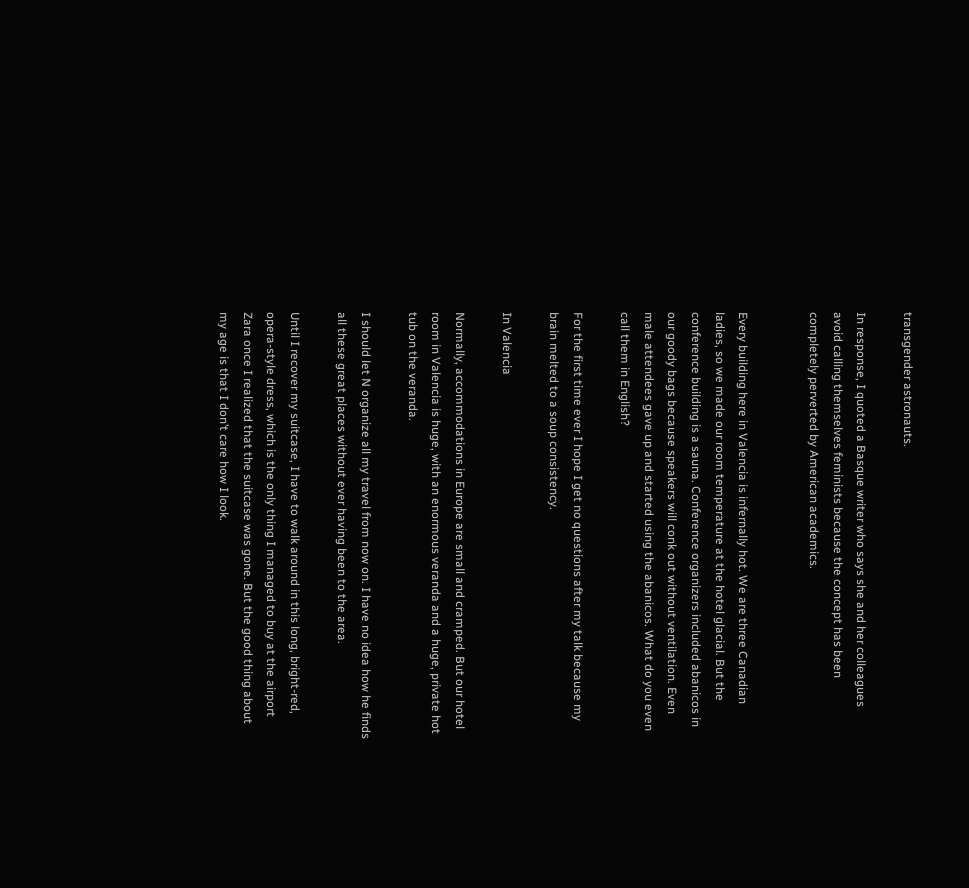transgender astronauts.

In response, I quoted a Basque writer who says she and her colleagues avoid calling themselves feminists because the concept has been completely perverted by American academics.


Every building here in Valencia is infernally hot. We are three Canadian ladies, so we made our room temperature at the hotel glacial. But the conference building is a sauna. Conference organizers included abanicos in our goody bags because speakers will conk out without ventilation. Even male attendees gave up and started using the abanicos. What do you even call them in English?

For the first time ever I hope I get no questions after my talk because my brain melted to a soup consistency.

In Valencia

Normally, accommodations in Europe are small and cramped. But our hotel room in Valencia is huge, with an enormous veranda and a huge, private hot tub on the veranda.

I should let N organize all my travel from now on. I have no idea how he finds all these great places without ever having been to the area.

Until I recover my suitcase, I have to walk around in this long, bright-red, opera-style dress, which is the only thing I managed to buy at the airport Zara once I realized that the suitcase was gone. But the good thing about my age is that I don’t care how I look.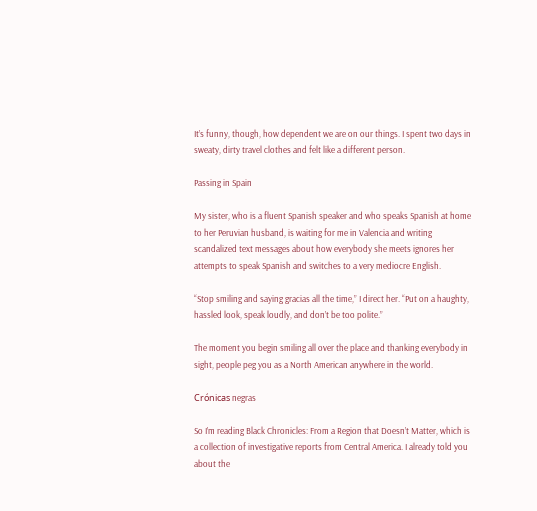It’s funny, though, how dependent we are on our things. I spent two days in sweaty, dirty travel clothes and felt like a different person.

Passing in Spain

My sister, who is a fluent Spanish speaker and who speaks Spanish at home to her Peruvian husband, is waiting for me in Valencia and writing scandalized text messages about how everybody she meets ignores her attempts to speak Spanish and switches to a very mediocre English.

“Stop smiling and saying gracias all the time,” I direct her. “Put on a haughty, hassled look, speak loudly, and don’t be too polite.”

The moment you begin smiling all over the place and thanking everybody in sight, people peg you as a North American anywhere in the world.

Crónicas negras

So I’m reading Black Chronicles: From a Region that Doesn’t Matter, which is a collection of investigative reports from Central America. I already told you about the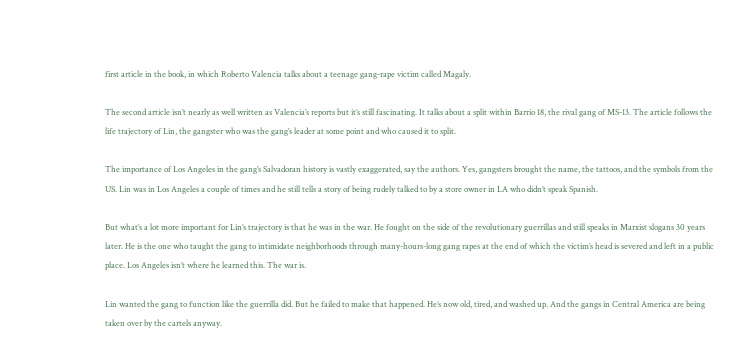first article in the book, in which Roberto Valencia talks about a teenage gang-rape victim called Magaly.

The second article isn’t nearly as well written as Valencia’s reports but it’s still fascinating. It talks about a split within Barrio 18, the rival gang of MS-13. The article follows the life trajectory of Lin, the gangster who was the gang’s leader at some point and who caused it to split.

The importance of Los Angeles in the gang’s Salvadoran history is vastly exaggerated, say the authors. Yes, gangsters brought the name, the tattoos, and the symbols from the US. Lin was in Los Angeles a couple of times and he still tells a story of being rudely talked to by a store owner in LA who didn’t speak Spanish.

But what’s a lot more important for Lin’s trajectory is that he was in the war. He fought on the side of the revolutionary guerrillas and still speaks in Marxist slogans 30 years later. He is the one who taught the gang to intimidate neighborhoods through many-hours-long gang rapes at the end of which the victim’s head is severed and left in a public place. Los Angeles isn’t where he learned this. The war is.

Lin wanted the gang to function like the guerrilla did. But he failed to make that happened. He’s now old, tired, and washed up. And the gangs in Central America are being taken over by the cartels anyway.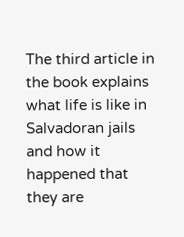The third article in the book explains what life is like in Salvadoran jails and how it happened that they are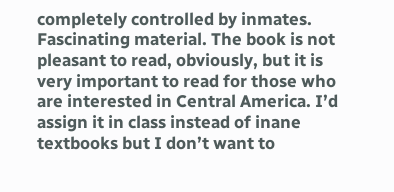completely controlled by inmates. Fascinating material. The book is not pleasant to read, obviously, but it is very important to read for those who are interested in Central America. I’d assign it in class instead of inane textbooks but I don’t want to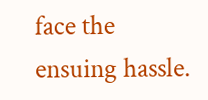face the ensuing hassle.